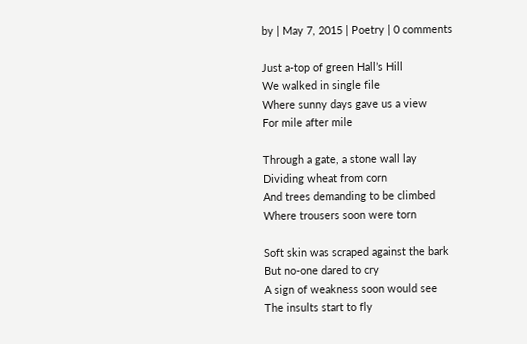by | May 7, 2015 | Poetry | 0 comments

Just a-top of green Hall’s Hill
We walked in single file
Where sunny days gave us a view
For mile after mile

Through a gate, a stone wall lay
Dividing wheat from corn
And trees demanding to be climbed
Where trousers soon were torn

Soft skin was scraped against the bark
But no-one dared to cry
A sign of weakness soon would see
The insults start to fly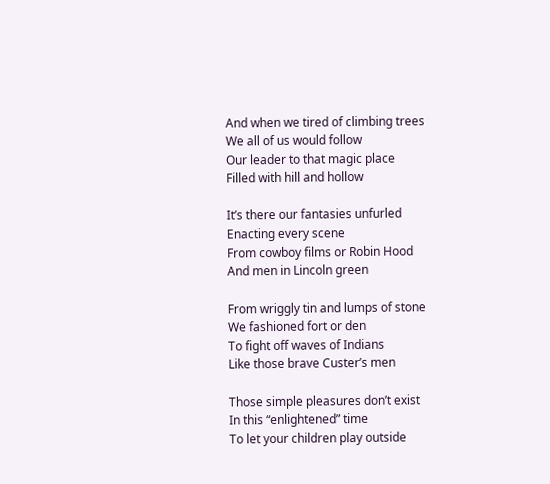And when we tired of climbing trees
We all of us would follow
Our leader to that magic place
Filled with hill and hollow

It’s there our fantasies unfurled
Enacting every scene
From cowboy films or Robin Hood
And men in Lincoln green

From wriggly tin and lumps of stone
We fashioned fort or den
To fight off waves of Indians
Like those brave Custer’s men

Those simple pleasures don’t exist
In this “enlightened” time
To let your children play outside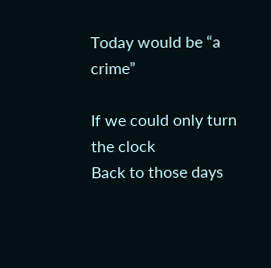Today would be “a crime”

If we could only turn the clock
Back to those days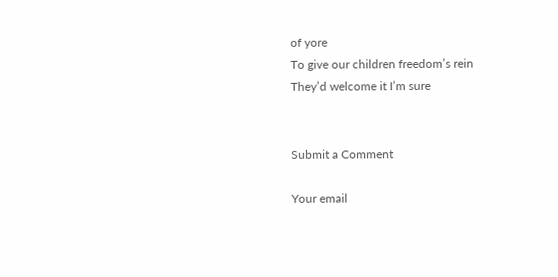of yore
To give our children freedom’s rein
They’d welcome it I’m sure


Submit a Comment

Your email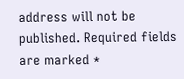address will not be published. Required fields are marked *